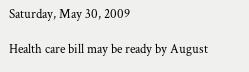Saturday, May 30, 2009

Health care bill may be ready by August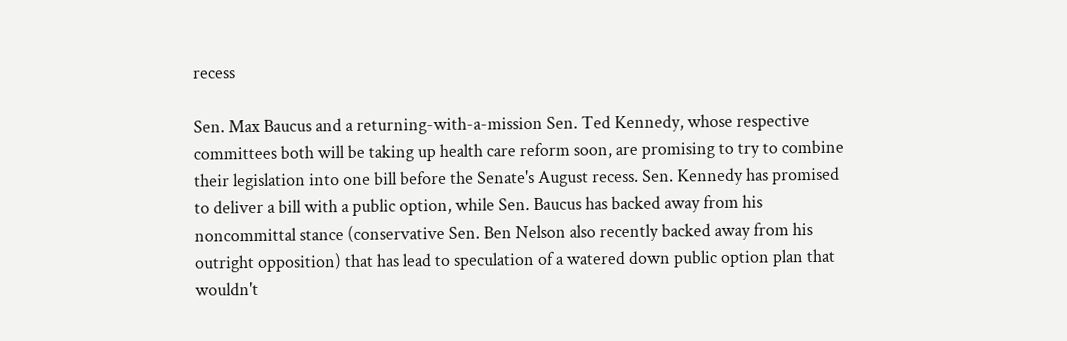recess

Sen. Max Baucus and a returning-with-a-mission Sen. Ted Kennedy, whose respective committees both will be taking up health care reform soon, are promising to try to combine their legislation into one bill before the Senate's August recess. Sen. Kennedy has promised to deliver a bill with a public option, while Sen. Baucus has backed away from his noncommittal stance (conservative Sen. Ben Nelson also recently backed away from his outright opposition) that has lead to speculation of a watered down public option plan that wouldn't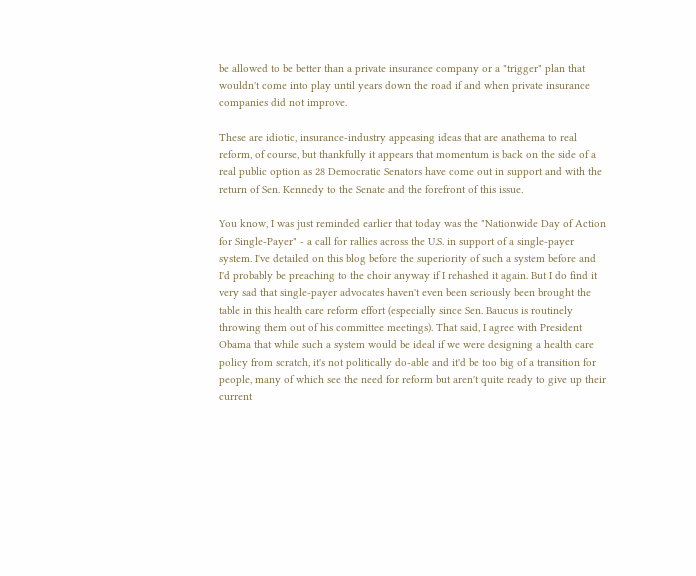be allowed to be better than a private insurance company or a "trigger" plan that wouldn't come into play until years down the road if and when private insurance companies did not improve.

These are idiotic, insurance-industry appeasing ideas that are anathema to real reform, of course, but thankfully it appears that momentum is back on the side of a real public option as 28 Democratic Senators have come out in support and with the return of Sen. Kennedy to the Senate and the forefront of this issue.

You know, I was just reminded earlier that today was the "Nationwide Day of Action for Single-Payer" - a call for rallies across the U.S. in support of a single-payer system. I've detailed on this blog before the superiority of such a system before and I'd probably be preaching to the choir anyway if I rehashed it again. But I do find it very sad that single-payer advocates haven't even been seriously been brought the table in this health care reform effort (especially since Sen. Baucus is routinely throwing them out of his committee meetings). That said, I agree with President Obama that while such a system would be ideal if we were designing a health care policy from scratch, it's not politically do-able and it'd be too big of a transition for people, many of which see the need for reform but aren't quite ready to give up their current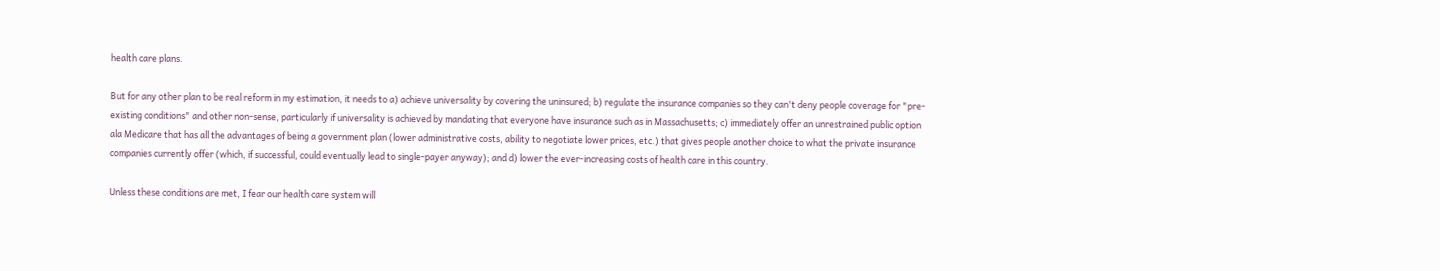health care plans.

But for any other plan to be real reform in my estimation, it needs to a) achieve universality by covering the uninsured; b) regulate the insurance companies so they can't deny people coverage for "pre-existing conditions" and other non-sense, particularly if universality is achieved by mandating that everyone have insurance such as in Massachusetts; c) immediately offer an unrestrained public option ala Medicare that has all the advantages of being a government plan (lower administrative costs, ability to negotiate lower prices, etc.) that gives people another choice to what the private insurance companies currently offer (which, if successful, could eventually lead to single-payer anyway); and d) lower the ever-increasing costs of health care in this country.

Unless these conditions are met, I fear our health care system will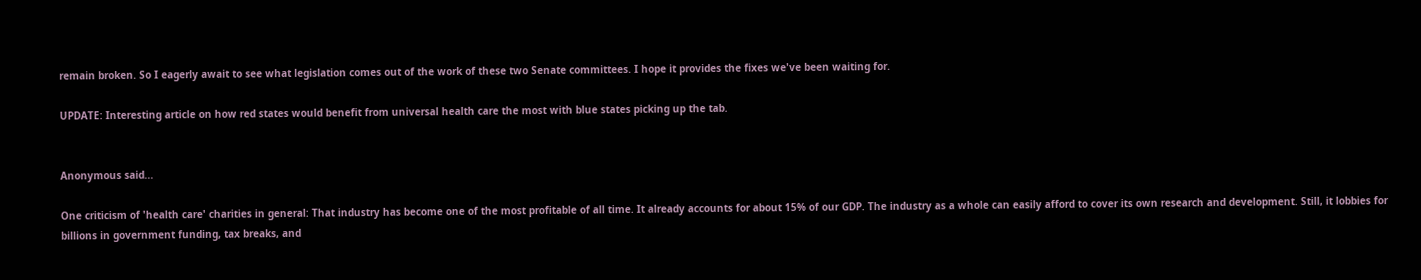remain broken. So I eagerly await to see what legislation comes out of the work of these two Senate committees. I hope it provides the fixes we've been waiting for.

UPDATE: Interesting article on how red states would benefit from universal health care the most with blue states picking up the tab.


Anonymous said...

One criticism of 'health care' charities in general: That industry has become one of the most profitable of all time. It already accounts for about 15% of our GDP. The industry as a whole can easily afford to cover its own research and development. Still, it lobbies for billions in government funding, tax breaks, and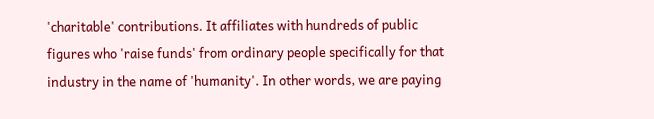'charitable' contributions. It affiliates with hundreds of public figures who 'raise funds' from ordinary people specifically for that industry in the name of 'humanity'. In other words, we are paying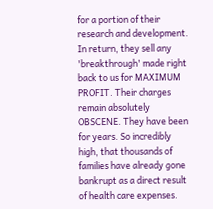for a portion of their research and development. In return, they sell any 'breakthrough' made right back to us for MAXIMUM PROFIT. Their charges remain absolutely OBSCENE. They have been for years. So incredibly high, that thousands of families have already gone bankrupt as a direct result of health care expenses.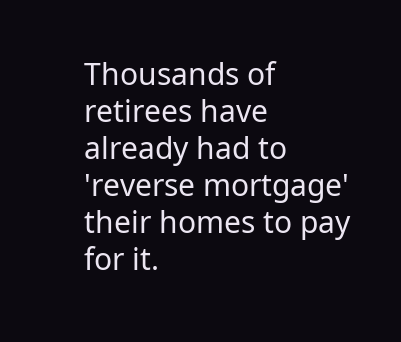Thousands of retirees have already had to 'reverse mortgage' their homes to pay for it.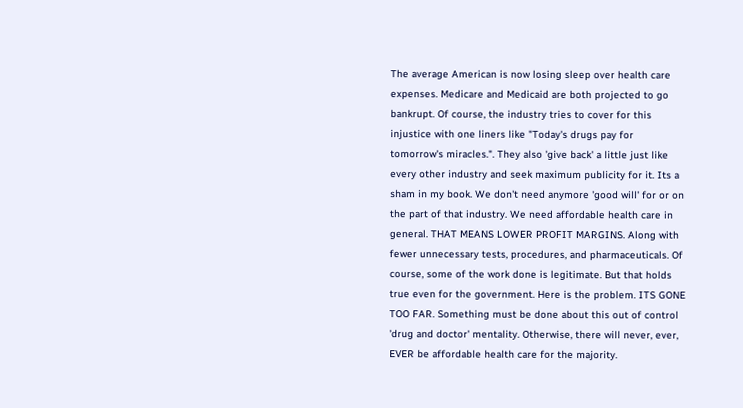The average American is now losing sleep over health care expenses. Medicare and Medicaid are both projected to go bankrupt. Of course, the industry tries to cover for this injustice with one liners like "Today's drugs pay for tomorrow's miracles.". They also 'give back' a little just like every other industry and seek maximum publicity for it. Its a sham in my book. We don't need anymore 'good will' for or on the part of that industry. We need affordable health care in general. THAT MEANS LOWER PROFIT MARGINS. Along with fewer unnecessary tests, procedures, and pharmaceuticals. Of course, some of the work done is legitimate. But that holds true even for the government. Here is the problem. ITS GONE TOO FAR. Something must be done about this out of control 'drug and doctor' mentality. Otherwise, there will never, ever, EVER be affordable health care for the majority.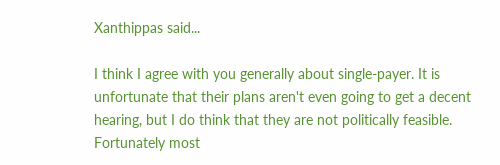Xanthippas said...

I think I agree with you generally about single-payer. It is unfortunate that their plans aren't even going to get a decent hearing, but I do think that they are not politically feasible. Fortunately most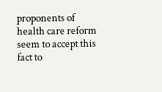proponents of health care reform seem to accept this fact to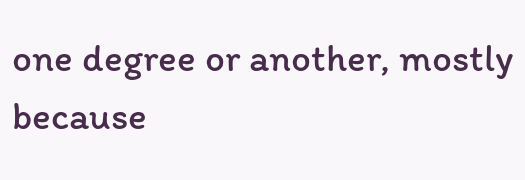one degree or another, mostly because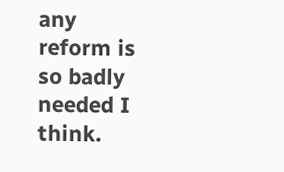any reform is so badly needed I think.